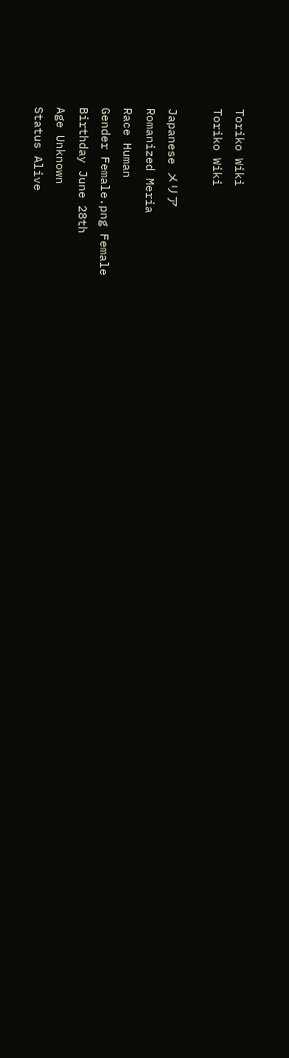Toriko Wiki
Toriko Wiki

Japanese メリア
Romanized Meria
Race Human
Gender Female.png Female
Birthday June 28th
Age Unknown
Status Alive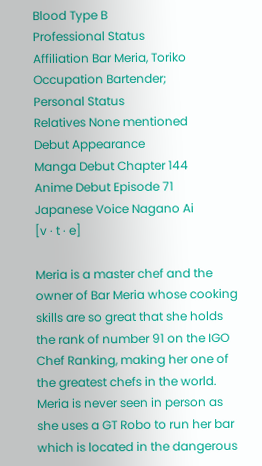Blood Type B
Professional Status
Affiliation Bar Meria, Toriko
Occupation Bartender;
Personal Status
Relatives None mentioned
Debut Appearance
Manga Debut Chapter 144
Anime Debut Episode 71
Japanese Voice Nagano Ai
[v · t · e]

Meria is a master chef and the owner of Bar Meria whose cooking skills are so great that she holds the rank of number 91 on the IGO Chef Ranking, making her one of the greatest chefs in the world. Meria is never seen in person as she uses a GT Robo to run her bar which is located in the dangerous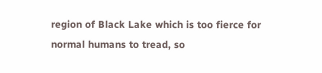region of Black Lake which is too fierce for normal humans to tread, so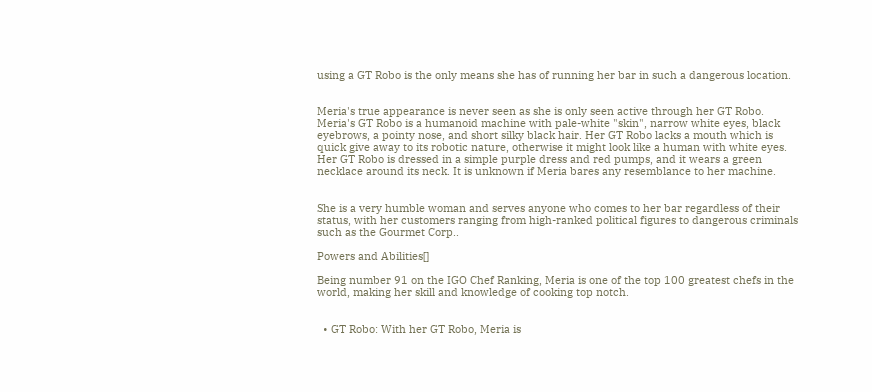using a GT Robo is the only means she has of running her bar in such a dangerous location.


Meria's true appearance is never seen as she is only seen active through her GT Robo. Meria's GT Robo is a humanoid machine with pale-white "skin", narrow white eyes, black eyebrows, a pointy nose, and short silky black hair. Her GT Robo lacks a mouth which is quick give away to its robotic nature, otherwise it might look like a human with white eyes. Her GT Robo is dressed in a simple purple dress and red pumps, and it wears a green necklace around its neck. It is unknown if Meria bares any resemblance to her machine.


She is a very humble woman and serves anyone who comes to her bar regardless of their status, with her customers ranging from high-ranked political figures to dangerous criminals such as the Gourmet Corp..

Powers and Abilities[]

Being number 91 on the IGO Chef Ranking, Meria is one of the top 100 greatest chefs in the world, making her skill and knowledge of cooking top notch.


  • GT Robo: With her GT Robo, Meria is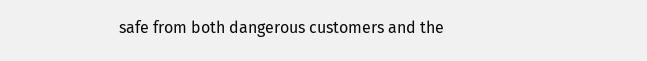safe from both dangerous customers and the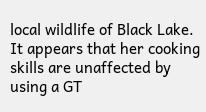local wildlife of Black Lake. It appears that her cooking skills are unaffected by using a GT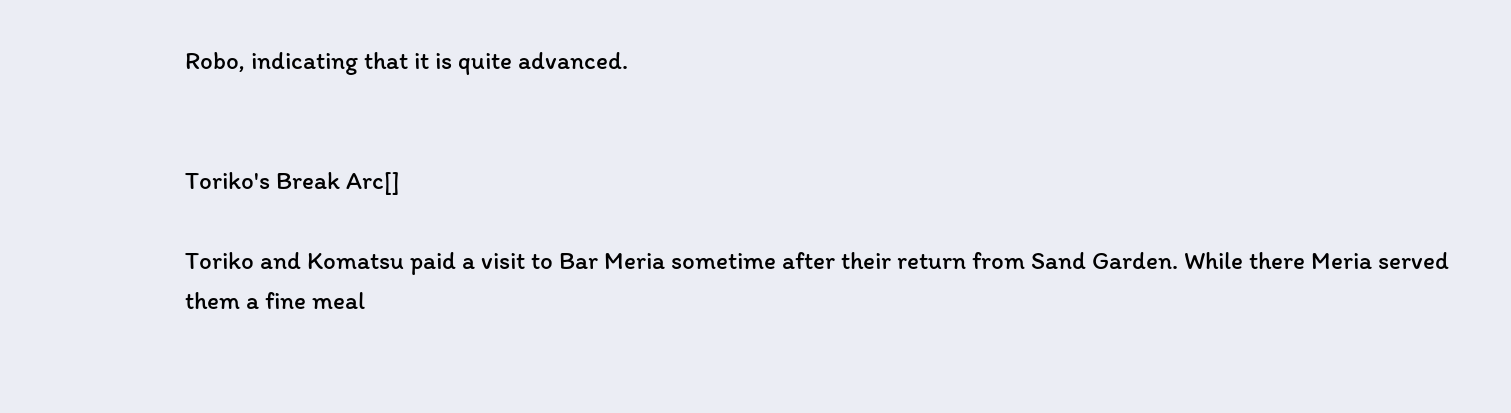Robo, indicating that it is quite advanced.


Toriko's Break Arc[]

Toriko and Komatsu paid a visit to Bar Meria sometime after their return from Sand Garden. While there Meria served them a fine meal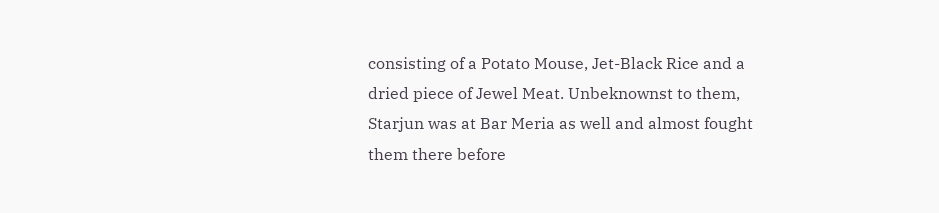consisting of a Potato Mouse, Jet-Black Rice and a dried piece of Jewel Meat. Unbeknownst to them, Starjun was at Bar Meria as well and almost fought them there before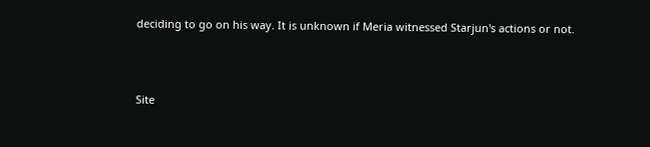deciding to go on his way. It is unknown if Meria witnessed Starjun's actions or not.




Site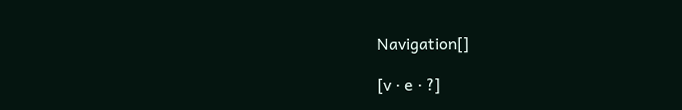Navigation[]

[v · e · ?]